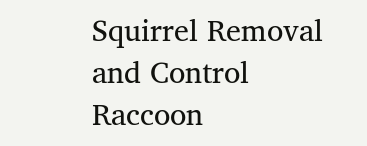Squirrel Removal and Control
Raccoon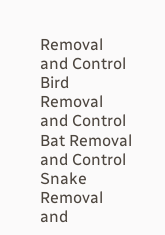Removal and Control
Bird Removal and Control
Bat Removal and Control
Snake Removal and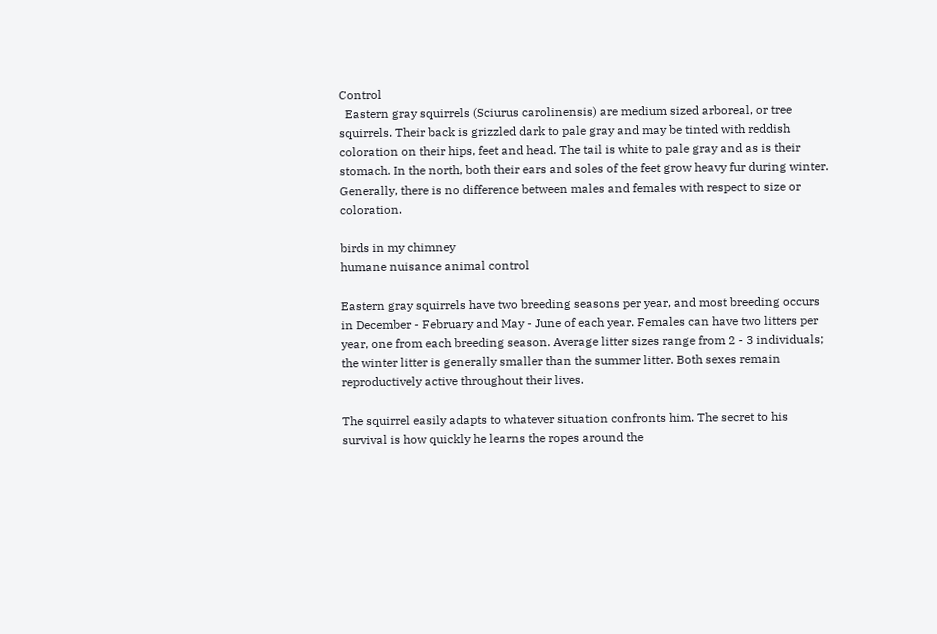Control
  Eastern gray squirrels (Sciurus carolinensis) are medium sized arboreal, or tree squirrels. Their back is grizzled dark to pale gray and may be tinted with reddish coloration on their hips, feet and head. The tail is white to pale gray and as is their stomach. In the north, both their ears and soles of the feet grow heavy fur during winter. Generally, there is no difference between males and females with respect to size or coloration.

birds in my chimney
humane nuisance animal control

Eastern gray squirrels have two breeding seasons per year, and most breeding occurs in December - February and May - June of each year. Females can have two litters per year, one from each breeding season. Average litter sizes range from 2 - 3 individuals; the winter litter is generally smaller than the summer litter. Both sexes remain reproductively active throughout their lives.

The squirrel easily adapts to whatever situation confronts him. The secret to his survival is how quickly he learns the ropes around the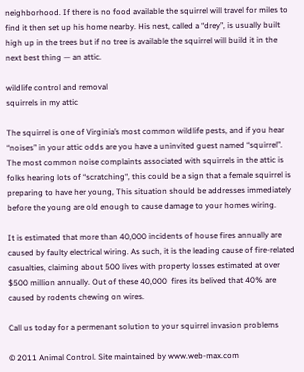neighborhood. If there is no food available the squirrel will travel for miles to find it then set up his home nearby. His nest, called a “drey”, is usually built high up in the trees but if no tree is available the squirrel will build it in the next best thing — an attic.

wildlife control and removal
squirrels in my attic

The squirrel is one of Virginia’s most common wildlife pests, and if you hear “noises” in your attic odds are you have a uninvited guest named “squirrel”. The most common noise complaints associated with squirrels in the attic is folks hearing lots of “scratching“, this could be a sign that a female squirrel is preparing to have her young, This situation should be addresses immediately before the young are old enough to cause damage to your homes wiring.

It is estimated that more than 40,000 incidents of house fires annually are caused by faulty electrical wiring. As such, it is the leading cause of fire-related casualties, claiming about 500 lives with property losses estimated at over $500 million annually. Out of these 40,000  fires its belived that 40% are caused by rodents chewing on wires.

Call us today for a permenant solution to your squirrel invasion problems

© 2011 Animal Control. Site maintained by www.web-max.com